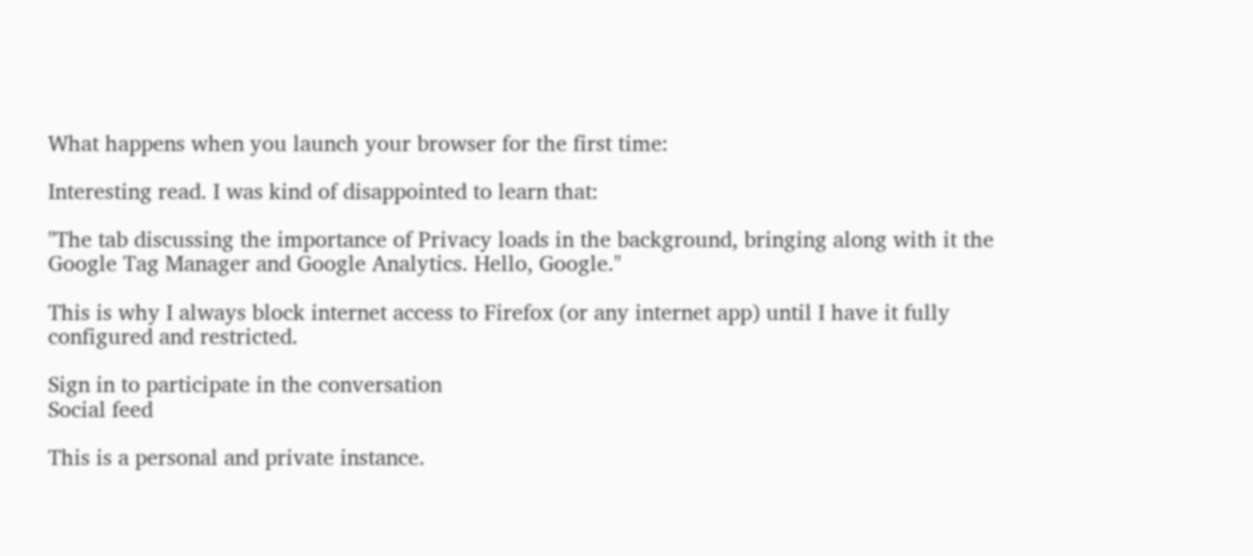What happens when you launch your browser for the first time:

Interesting read. I was kind of disappointed to learn that:

"The tab discussing the importance of Privacy loads in the background, bringing along with it the Google Tag Manager and Google Analytics. Hello, Google."

This is why I always block internet access to Firefox (or any internet app) until I have it fully configured and restricted.

Sign in to participate in the conversation
Social feed

This is a personal and private instance.